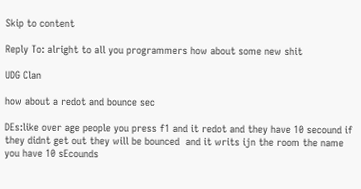Skip to content

Reply To: alright to all you programmers how about some new shit

UDG Clan

how about a redot and bounce sec

DEs:like over age people you press f1 and it redot and they have 10 secound if they didnt get out they will be bounced  and it writs ijn the room the name you have 10 sEcounds